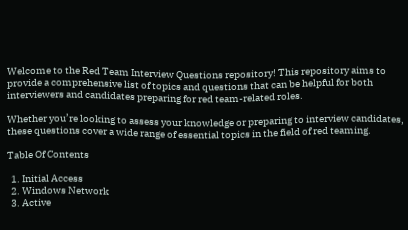Welcome to the Red Team Interview Questions repository! This repository aims to provide a comprehensive list of topics and questions that can be helpful for both interviewers and candidates preparing for red team-related roles.

Whether you’re looking to assess your knowledge or preparing to interview candidates, these questions cover a wide range of essential topics in the field of red teaming.

Table Of Contents

  1. Initial Access
  2. Windows Network
  3. Active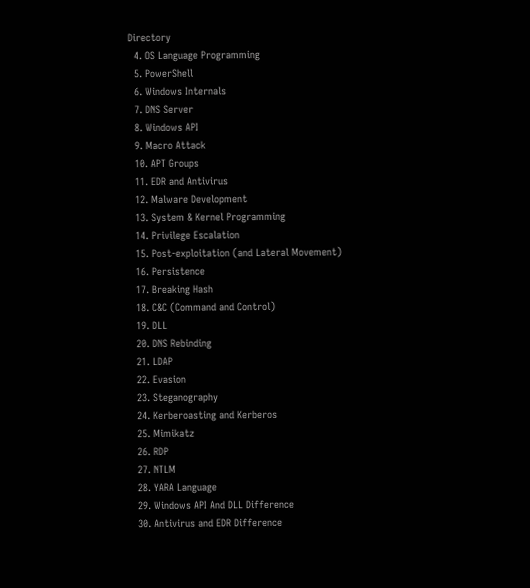Directory
  4. OS Language Programming
  5. PowerShell
  6. Windows Internals
  7. DNS Server
  8. Windows API
  9. Macro Attack
  10. APT Groups
  11. EDR and Antivirus
  12. Malware Development
  13. System & Kernel Programming
  14. Privilege Escalation
  15. Post-exploitation (and Lateral Movement)
  16. Persistence
  17. Breaking Hash
  18. C&C (Command and Control)
  19. DLL
  20. DNS Rebinding
  21. LDAP
  22. Evasion
  23. Steganography
  24. Kerberoasting and Kerberos
  25. Mimikatz
  26. RDP
  27. NTLM
  28. YARA Language
  29. Windows API And DLL Difference
  30. Antivirus and EDR Difference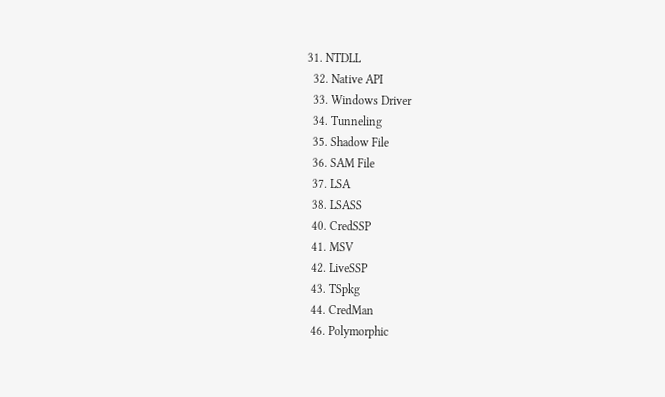31. NTDLL
  32. Native API
  33. Windows Driver
  34. Tunneling
  35. Shadow File
  36. SAM File
  37. LSA
  38. LSASS
  40. CredSSP
  41. MSV
  42. LiveSSP
  43. TSpkg
  44. CredMan
  46. Polymorphic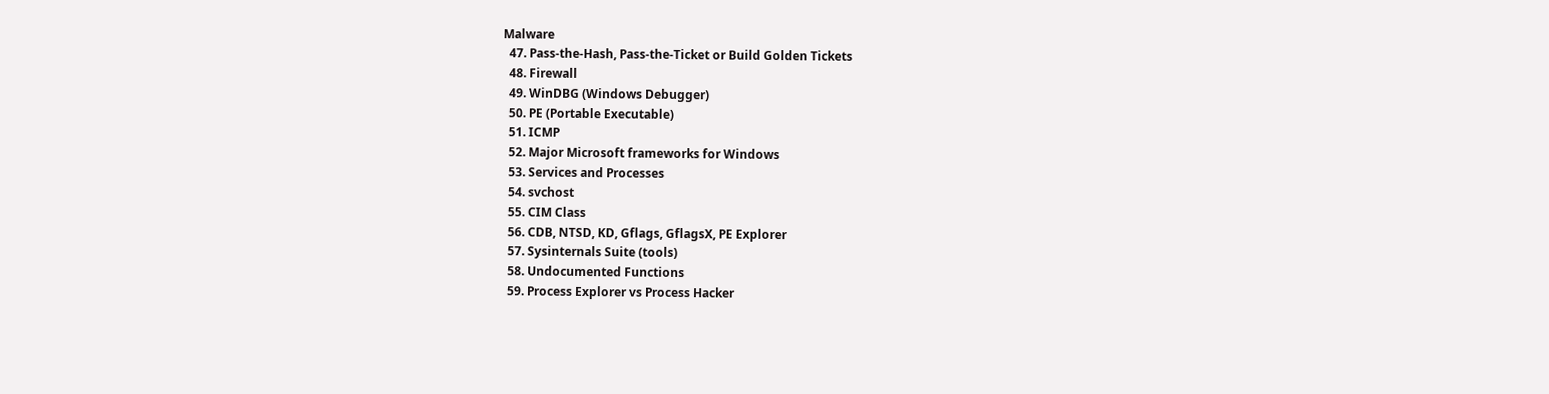Malware
  47. Pass-the-Hash, Pass-the-Ticket or Build Golden Tickets
  48. Firewall
  49. WinDBG (Windows Debugger)
  50. PE (Portable Executable)
  51. ICMP
  52. Major Microsoft frameworks for Windows
  53. Services and Processes
  54. svchost
  55. CIM Class
  56. CDB, NTSD, KD, Gflags, GflagsX, PE Explorer
  57. Sysinternals Suite (tools)
  58. Undocumented Functions
  59. Process Explorer vs Process Hacker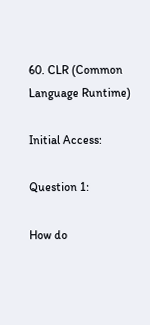60. CLR (Common Language Runtime)

Initial Access:

Question 1:

How do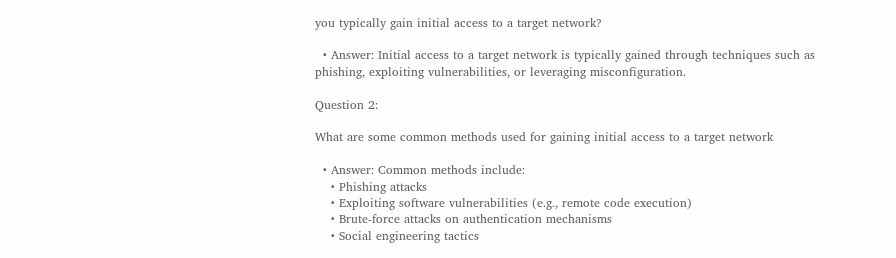you typically gain initial access to a target network?

  • Answer: Initial access to a target network is typically gained through techniques such as phishing, exploiting vulnerabilities, or leveraging misconfiguration.

Question 2:

What are some common methods used for gaining initial access to a target network

  • Answer: Common methods include:
    • Phishing attacks
    • Exploiting software vulnerabilities (e.g., remote code execution)
    • Brute-force attacks on authentication mechanisms
    • Social engineering tactics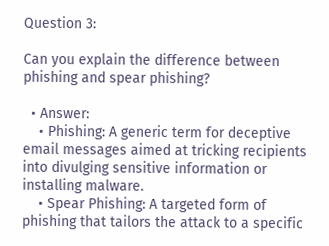Question 3:

Can you explain the difference between phishing and spear phishing?

  • Answer:
    • Phishing: A generic term for deceptive email messages aimed at tricking recipients into divulging sensitive information or installing malware.
    • Spear Phishing: A targeted form of phishing that tailors the attack to a specific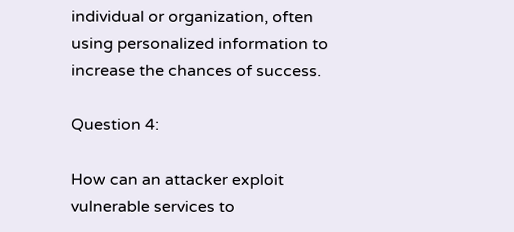individual or organization, often using personalized information to increase the chances of success.

Question 4:

How can an attacker exploit vulnerable services to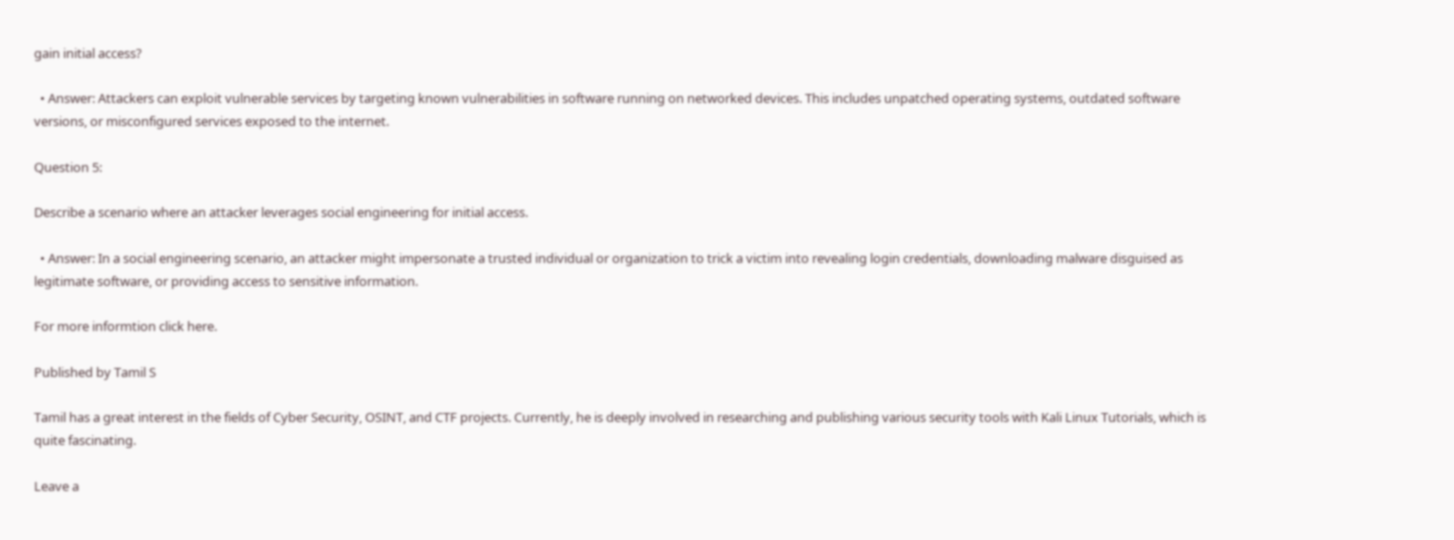gain initial access?

  • Answer: Attackers can exploit vulnerable services by targeting known vulnerabilities in software running on networked devices. This includes unpatched operating systems, outdated software versions, or misconfigured services exposed to the internet.

Question 5:

Describe a scenario where an attacker leverages social engineering for initial access.

  • Answer: In a social engineering scenario, an attacker might impersonate a trusted individual or organization to trick a victim into revealing login credentials, downloading malware disguised as legitimate software, or providing access to sensitive information.

For more informtion click here.

Published by Tamil S

Tamil has a great interest in the fields of Cyber Security, OSINT, and CTF projects. Currently, he is deeply involved in researching and publishing various security tools with Kali Linux Tutorials, which is quite fascinating.

Leave a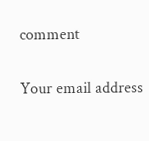comment

Your email address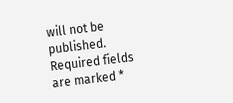will not be published. Required fields are marked *